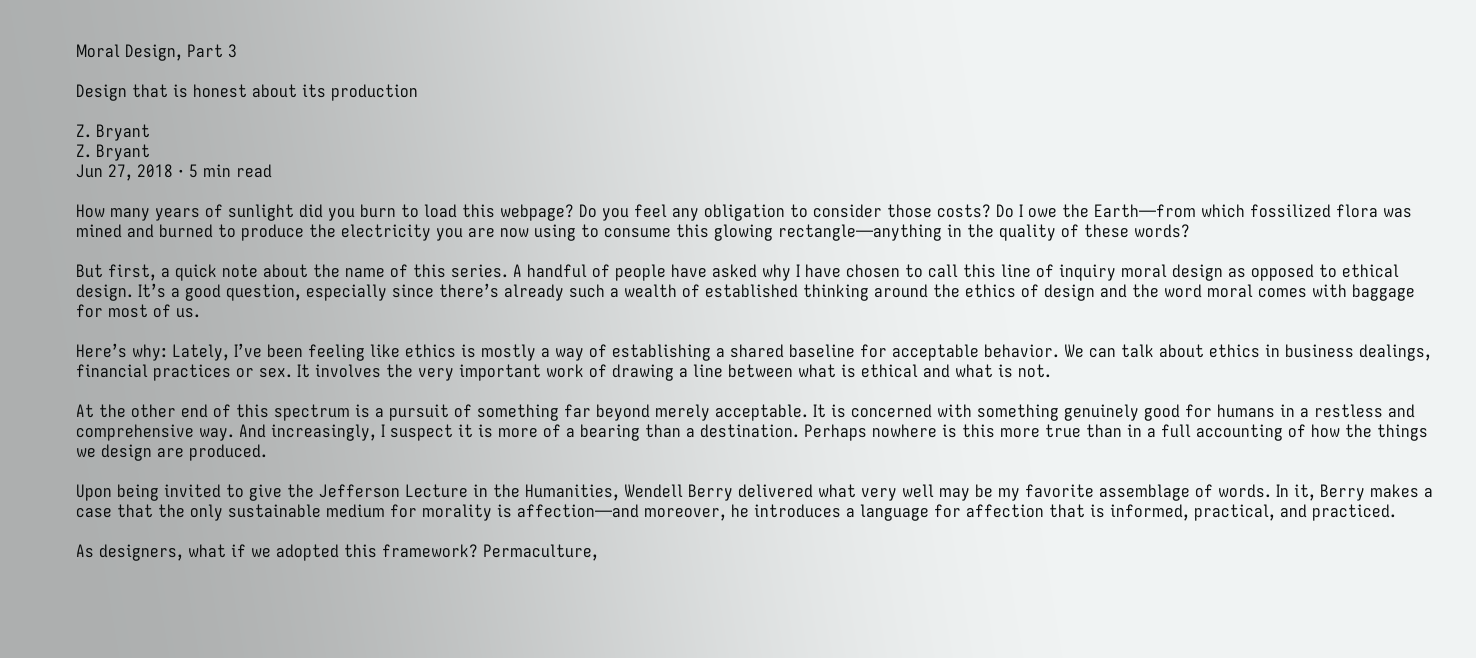Moral Design, Part 3

Design that is honest about its production

Z. Bryant
Z. Bryant
Jun 27, 2018 · 5 min read

How many years of sunlight did you burn to load this webpage? Do you feel any obligation to consider those costs? Do I owe the Earth—from which fossilized flora was mined and burned to produce the electricity you are now using to consume this glowing rectangle—anything in the quality of these words?

But first, a quick note about the name of this series. A handful of people have asked why I have chosen to call this line of inquiry moral design as opposed to ethical design. It’s a good question, especially since there’s already such a wealth of established thinking around the ethics of design and the word moral comes with baggage for most of us.

Here’s why: Lately, I’ve been feeling like ethics is mostly a way of establishing a shared baseline for acceptable behavior. We can talk about ethics in business dealings, financial practices or sex. It involves the very important work of drawing a line between what is ethical and what is not.

At the other end of this spectrum is a pursuit of something far beyond merely acceptable. It is concerned with something genuinely good for humans in a restless and comprehensive way. And increasingly, I suspect it is more of a bearing than a destination. Perhaps nowhere is this more true than in a full accounting of how the things we design are produced.

Upon being invited to give the Jefferson Lecture in the Humanities, Wendell Berry delivered what very well may be my favorite assemblage of words. In it, Berry makes a case that the only sustainable medium for morality is affection—and moreover, he introduces a language for affection that is informed, practical, and practiced.

As designers, what if we adopted this framework? Permaculture,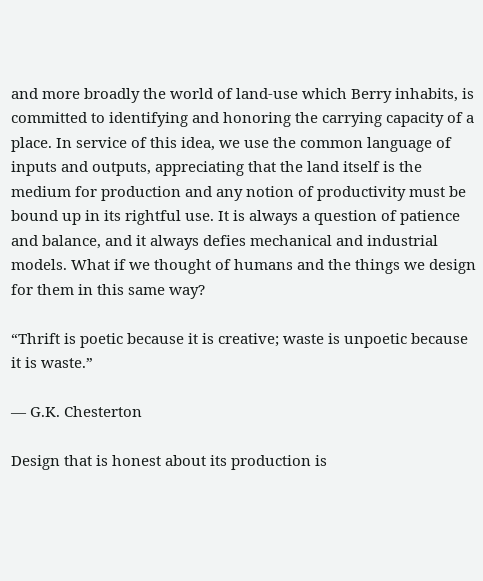and more broadly the world of land-use which Berry inhabits, is committed to identifying and honoring the carrying capacity of a place. In service of this idea, we use the common language of inputs and outputs, appreciating that the land itself is the medium for production and any notion of productivity must be bound up in its rightful use. It is always a question of patience and balance, and it always defies mechanical and industrial models. What if we thought of humans and the things we design for them in this same way?

“Thrift is poetic because it is creative; waste is unpoetic because it is waste.”

― G.K. Chesterton

Design that is honest about its production is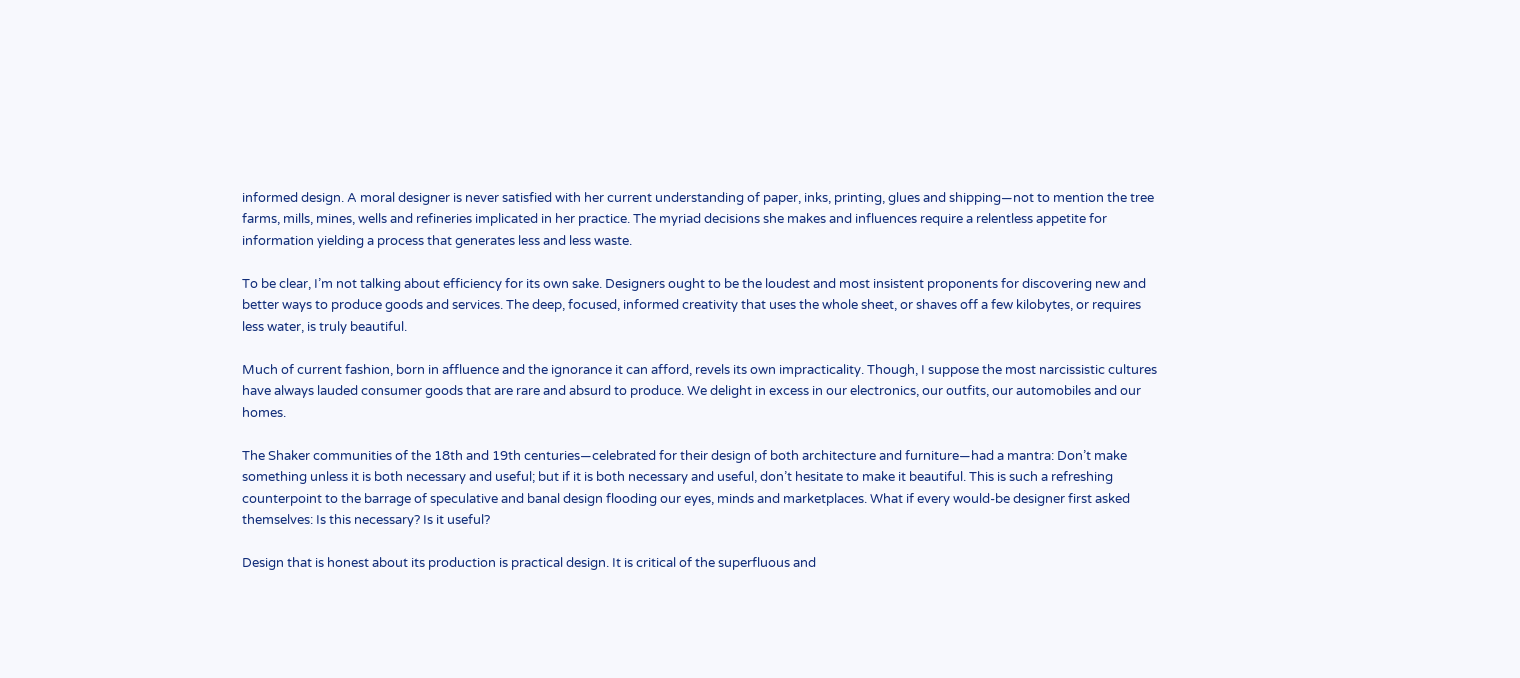informed design. A moral designer is never satisfied with her current understanding of paper, inks, printing, glues and shipping—not to mention the tree farms, mills, mines, wells and refineries implicated in her practice. The myriad decisions she makes and influences require a relentless appetite for information yielding a process that generates less and less waste.

To be clear, I’m not talking about efficiency for its own sake. Designers ought to be the loudest and most insistent proponents for discovering new and better ways to produce goods and services. The deep, focused, informed creativity that uses the whole sheet, or shaves off a few kilobytes, or requires less water, is truly beautiful.

Much of current fashion, born in affluence and the ignorance it can afford, revels its own impracticality. Though, I suppose the most narcissistic cultures have always lauded consumer goods that are rare and absurd to produce. We delight in excess in our electronics, our outfits, our automobiles and our homes.

The Shaker communities of the 18th and 19th centuries—celebrated for their design of both architecture and furniture—had a mantra: Don’t make something unless it is both necessary and useful; but if it is both necessary and useful, don’t hesitate to make it beautiful. This is such a refreshing counterpoint to the barrage of speculative and banal design flooding our eyes, minds and marketplaces. What if every would-be designer first asked themselves: Is this necessary? Is it useful?

Design that is honest about its production is practical design. It is critical of the superfluous and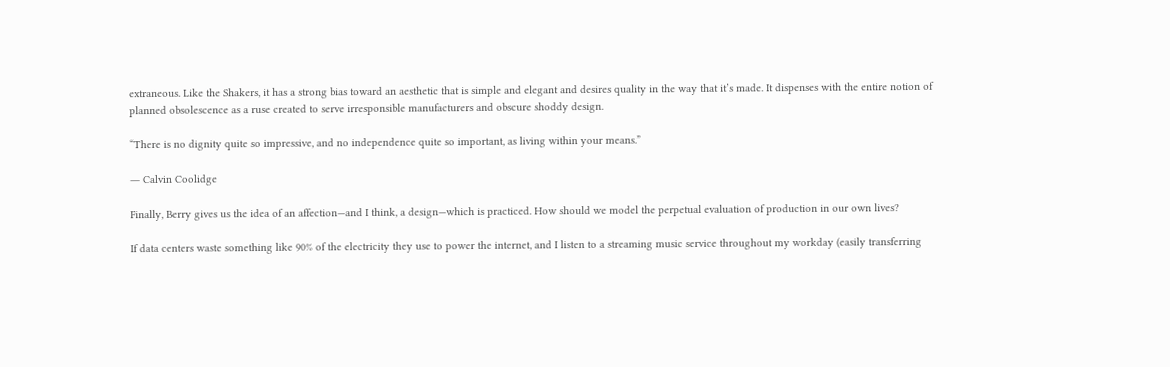extraneous. Like the Shakers, it has a strong bias toward an aesthetic that is simple and elegant and desires quality in the way that it’s made. It dispenses with the entire notion of planned obsolescence as a ruse created to serve irresponsible manufacturers and obscure shoddy design.

“There is no dignity quite so impressive, and no independence quite so important, as living within your means.”

― Calvin Coolidge

Finally, Berry gives us the idea of an affection—and I think, a design—which is practiced. How should we model the perpetual evaluation of production in our own lives?

If data centers waste something like 90% of the electricity they use to power the internet, and I listen to a streaming music service throughout my workday (easily transferring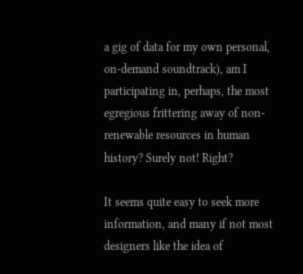a gig of data for my own personal, on-demand soundtrack), am I participating in, perhaps, the most egregious frittering away of non-renewable resources in human history? Surely not! Right?

It seems quite easy to seek more information, and many if not most designers like the idea of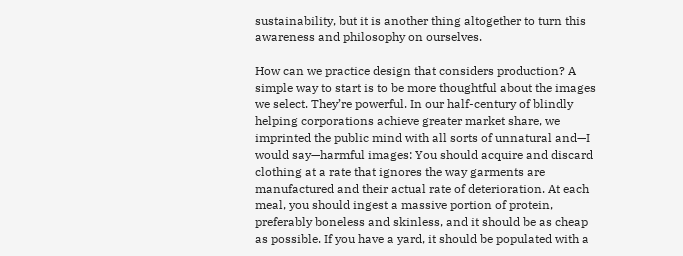sustainability, but it is another thing altogether to turn this awareness and philosophy on ourselves.

How can we practice design that considers production? A simple way to start is to be more thoughtful about the images we select. They’re powerful. In our half-century of blindly helping corporations achieve greater market share, we imprinted the public mind with all sorts of unnatural and—I would say—harmful images: You should acquire and discard clothing at a rate that ignores the way garments are manufactured and their actual rate of deterioration. At each meal, you should ingest a massive portion of protein, preferably boneless and skinless, and it should be as cheap as possible. If you have a yard, it should be populated with a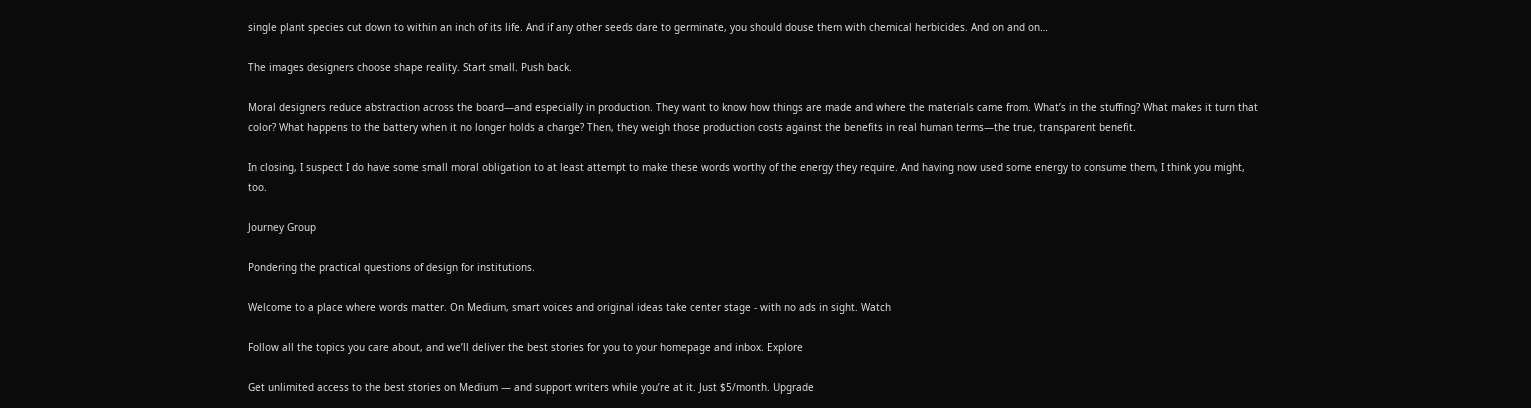single plant species cut down to within an inch of its life. And if any other seeds dare to germinate, you should douse them with chemical herbicides. And on and on…

The images designers choose shape reality. Start small. Push back.

Moral designers reduce abstraction across the board—and especially in production. They want to know how things are made and where the materials came from. What’s in the stuffing? What makes it turn that color? What happens to the battery when it no longer holds a charge? Then, they weigh those production costs against the benefits in real human terms—the true, transparent benefit.

In closing, I suspect I do have some small moral obligation to at least attempt to make these words worthy of the energy they require. And having now used some energy to consume them, I think you might, too.

Journey Group

Pondering the practical questions of design for institutions.

Welcome to a place where words matter. On Medium, smart voices and original ideas take center stage - with no ads in sight. Watch

Follow all the topics you care about, and we’ll deliver the best stories for you to your homepage and inbox. Explore

Get unlimited access to the best stories on Medium — and support writers while you’re at it. Just $5/month. Upgrade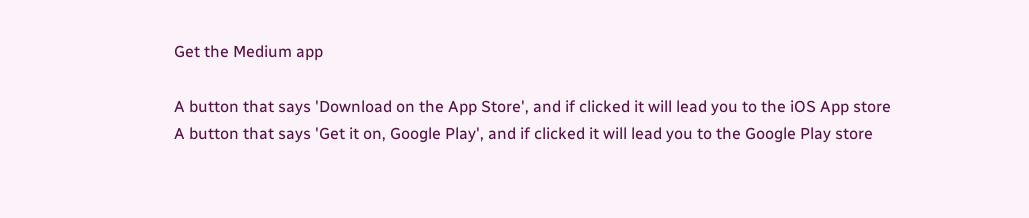Get the Medium app

A button that says 'Download on the App Store', and if clicked it will lead you to the iOS App store
A button that says 'Get it on, Google Play', and if clicked it will lead you to the Google Play store